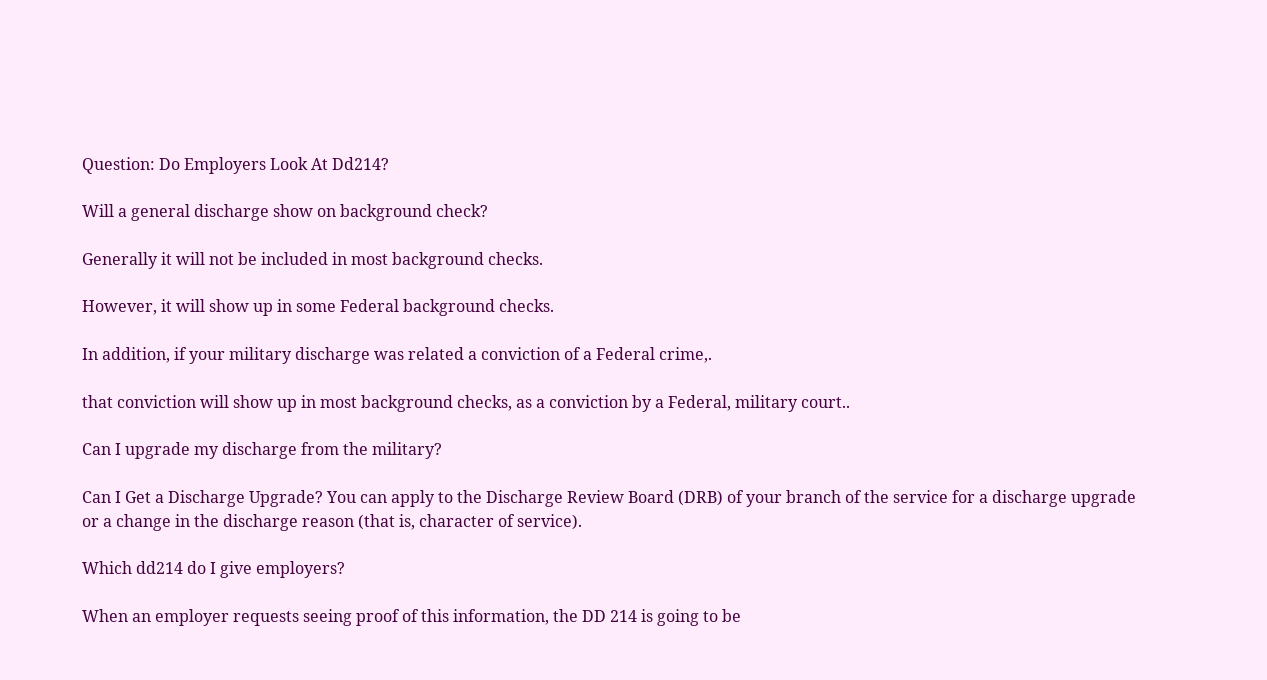Question: Do Employers Look At Dd214?

Will a general discharge show on background check?

Generally it will not be included in most background checks.

However, it will show up in some Federal background checks.

In addition, if your military discharge was related a conviction of a Federal crime,.

that conviction will show up in most background checks, as a conviction by a Federal, military court..

Can I upgrade my discharge from the military?

Can I Get a Discharge Upgrade? You can apply to the Discharge Review Board (DRB) of your branch of the service for a discharge upgrade or a change in the discharge reason (that is, character of service).

Which dd214 do I give employers?

When an employer requests seeing proof of this information, the DD 214 is going to be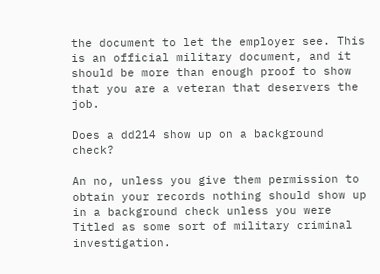the document to let the employer see. This is an official military document, and it should be more than enough proof to show that you are a veteran that deservers the job.

Does a dd214 show up on a background check?

An no, unless you give them permission to obtain your records nothing should show up in a background check unless you were Titled as some sort of military criminal investigation.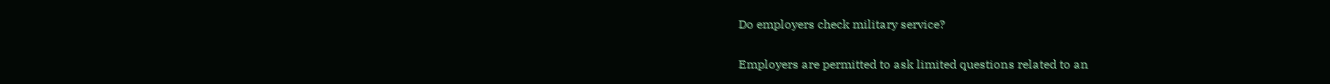Do employers check military service?

Employers are permitted to ask limited questions related to an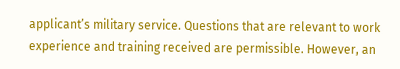applicant’s military service. Questions that are relevant to work experience and training received are permissible. However, an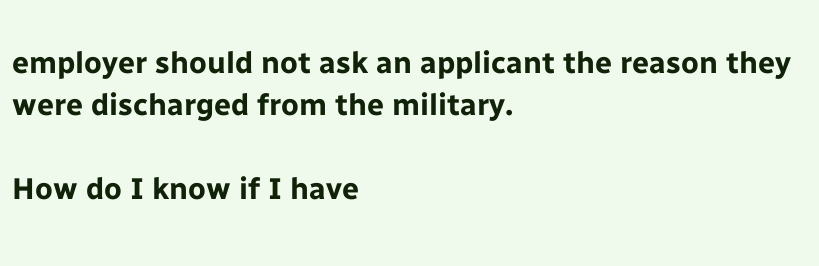employer should not ask an applicant the reason they were discharged from the military.

How do I know if I have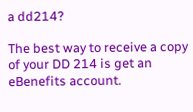a dd214?

The best way to receive a copy of your DD 214 is get an eBenefits account.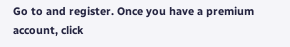Go to and register. Once you have a premium account, click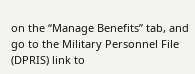on the “Manage Benefits” tab, and go to the Military Personnel File (DPRIS) link to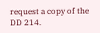request a copy of the DD 214.